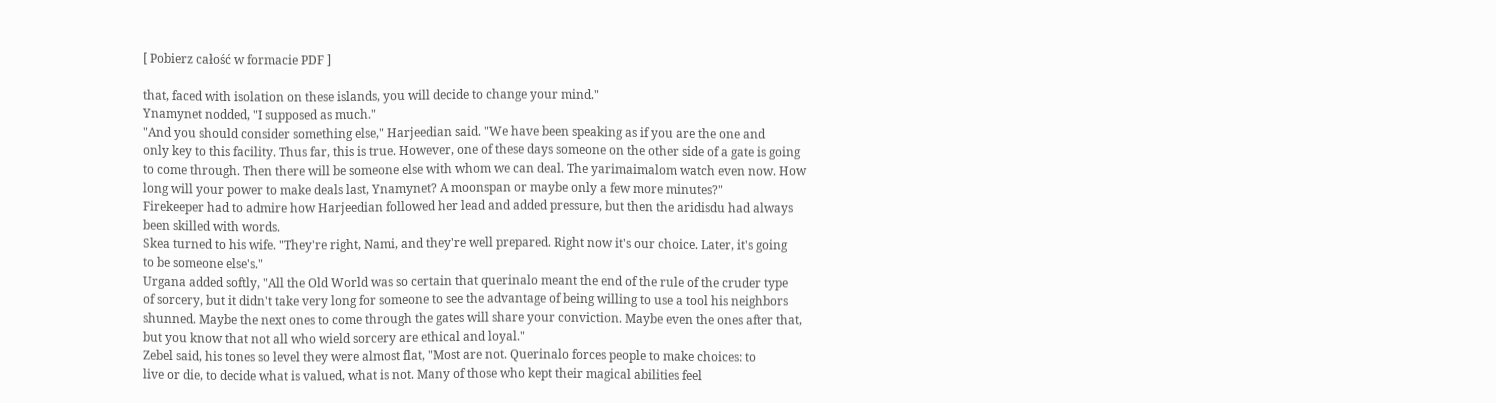[ Pobierz całość w formacie PDF ]

that, faced with isolation on these islands, you will decide to change your mind."
Ynamynet nodded, "I supposed as much."
"And you should consider something else," Harjeedian said. "We have been speaking as if you are the one and
only key to this facility. Thus far, this is true. However, one of these days someone on the other side of a gate is going
to come through. Then there will be someone else with whom we can deal. The yarimaimalom watch even now. How
long will your power to make deals last, Ynamynet? A moonspan or maybe only a few more minutes?"
Firekeeper had to admire how Harjeedian followed her lead and added pressure, but then the aridisdu had always
been skilled with words.
Skea turned to his wife. "They're right, Nami, and they're well prepared. Right now it's our choice. Later, it's going
to be someone else's."
Urgana added softly, "All the Old World was so certain that querinalo meant the end of the rule of the cruder type
of sorcery, but it didn't take very long for someone to see the advantage of being willing to use a tool his neighbors
shunned. Maybe the next ones to come through the gates will share your conviction. Maybe even the ones after that,
but you know that not all who wield sorcery are ethical and loyal."
Zebel said, his tones so level they were almost flat, "Most are not. Querinalo forces people to make choices: to
live or die, to decide what is valued, what is not. Many of those who kept their magical abilities feel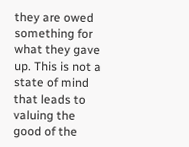they are owed
something for what they gave up. This is not a state of mind that leads to valuing the good of the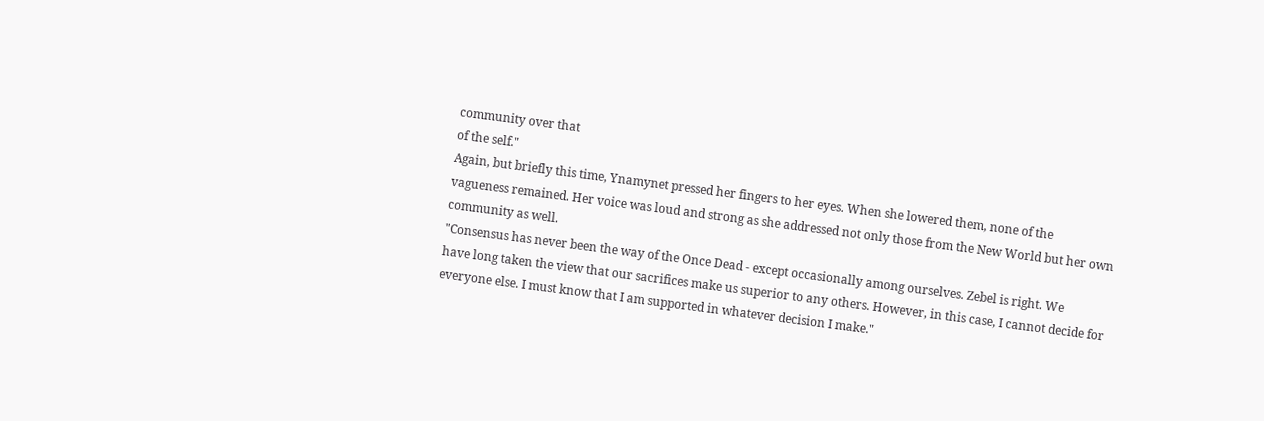community over that
of the self."
Again, but briefly this time, Ynamynet pressed her fingers to her eyes. When she lowered them, none of the
vagueness remained. Her voice was loud and strong as she addressed not only those from the New World but her own
community as well.
"Consensus has never been the way of the Once Dead - except occasionally among ourselves. Zebel is right. We
have long taken the view that our sacrifices make us superior to any others. However, in this case, I cannot decide for
everyone else. I must know that I am supported in whatever decision I make."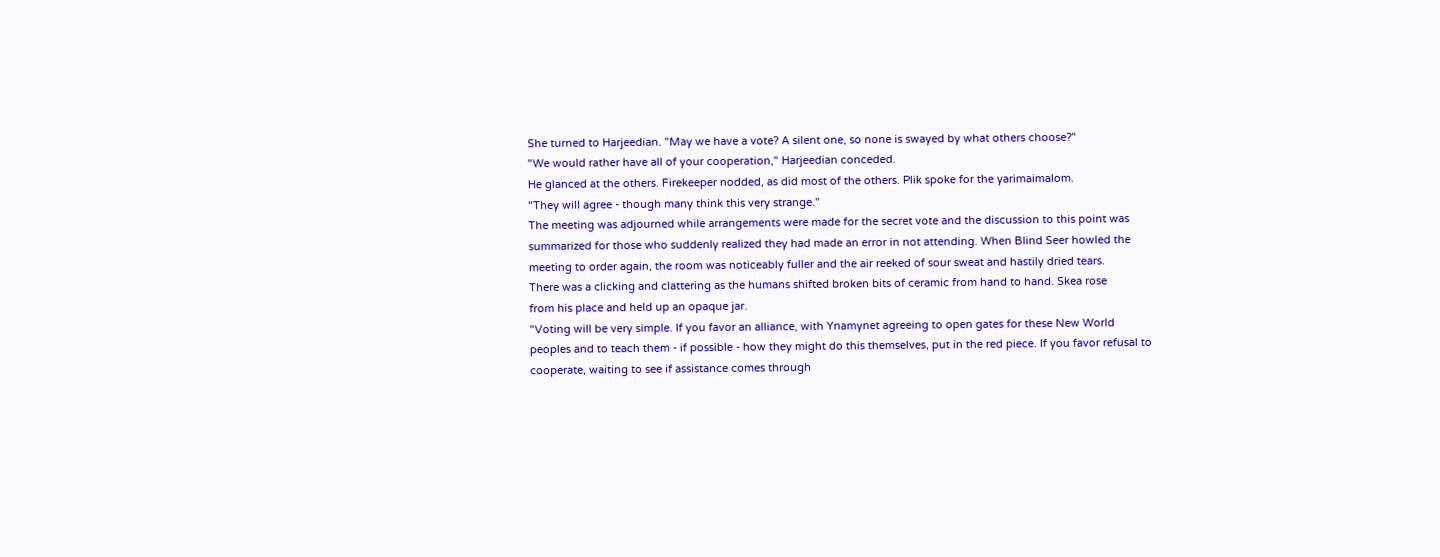She turned to Harjeedian. "May we have a vote? A silent one, so none is swayed by what others choose?"
"We would rather have all of your cooperation," Harjeedian conceded.
He glanced at the others. Firekeeper nodded, as did most of the others. Plik spoke for the yarimaimalom.
"They will agree - though many think this very strange."
The meeting was adjourned while arrangements were made for the secret vote and the discussion to this point was
summarized for those who suddenly realized they had made an error in not attending. When Blind Seer howled the
meeting to order again, the room was noticeably fuller and the air reeked of sour sweat and hastily dried tears.
There was a clicking and clattering as the humans shifted broken bits of ceramic from hand to hand. Skea rose
from his place and held up an opaque jar.
"Voting will be very simple. If you favor an alliance, with Ynamynet agreeing to open gates for these New World
peoples and to teach them - if possible - how they might do this themselves, put in the red piece. If you favor refusal to
cooperate, waiting to see if assistance comes through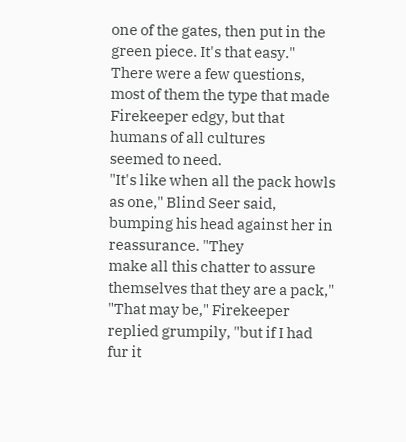one of the gates, then put in the green piece. It's that easy."
There were a few questions, most of them the type that made Firekeeper edgy, but that humans of all cultures
seemed to need.
"It's like when all the pack howls as one," Blind Seer said, bumping his head against her in reassurance. "They
make all this chatter to assure themselves that they are a pack,"
"That may be," Firekeeper replied grumpily, "but if I had fur it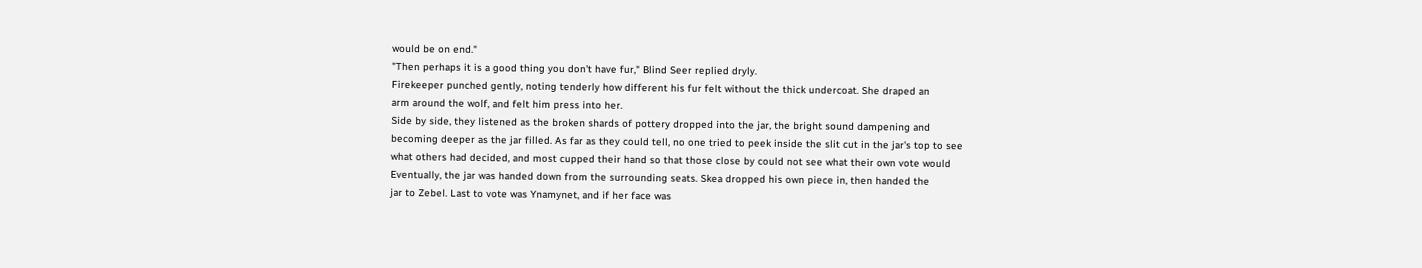would be on end."
"Then perhaps it is a good thing you don't have fur," Blind Seer replied dryly.
Firekeeper punched gently, noting tenderly how different his fur felt without the thick undercoat. She draped an
arm around the wolf, and felt him press into her.
Side by side, they listened as the broken shards of pottery dropped into the jar, the bright sound dampening and
becoming deeper as the jar filled. As far as they could tell, no one tried to peek inside the slit cut in the jar's top to see
what others had decided, and most cupped their hand so that those close by could not see what their own vote would
Eventually, the jar was handed down from the surrounding seats. Skea dropped his own piece in, then handed the
jar to Zebel. Last to vote was Ynamynet, and if her face was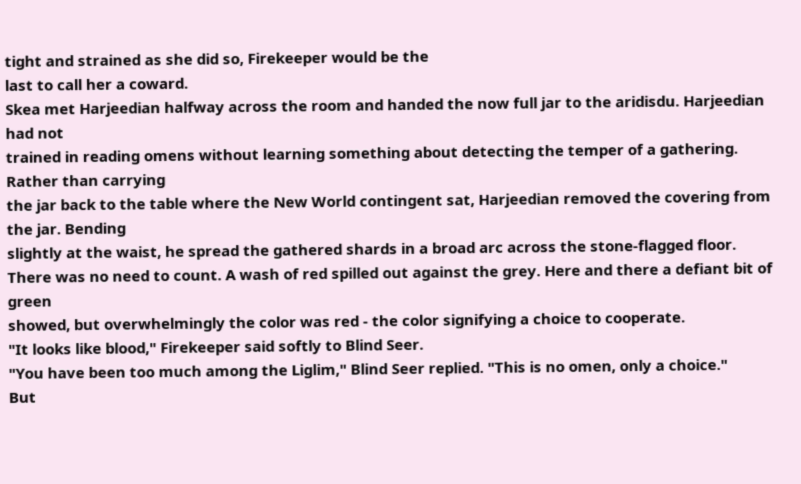tight and strained as she did so, Firekeeper would be the
last to call her a coward.
Skea met Harjeedian halfway across the room and handed the now full jar to the aridisdu. Harjeedian had not
trained in reading omens without learning something about detecting the temper of a gathering. Rather than carrying
the jar back to the table where the New World contingent sat, Harjeedian removed the covering from the jar. Bending
slightly at the waist, he spread the gathered shards in a broad arc across the stone-flagged floor.
There was no need to count. A wash of red spilled out against the grey. Here and there a defiant bit of green
showed, but overwhelmingly the color was red - the color signifying a choice to cooperate.
"It looks like blood," Firekeeper said softly to Blind Seer.
"You have been too much among the Liglim," Blind Seer replied. "This is no omen, only a choice."
But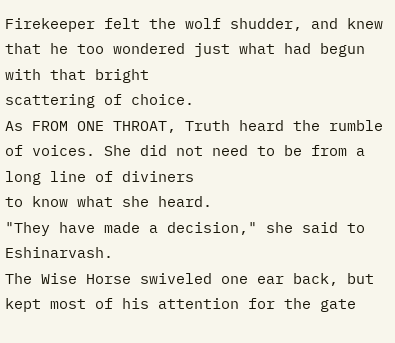Firekeeper felt the wolf shudder, and knew that he too wondered just what had begun with that bright
scattering of choice.
As FROM ONE THROAT, Truth heard the rumble of voices. She did not need to be from a long line of diviners
to know what she heard.
"They have made a decision," she said to Eshinarvash.
The Wise Horse swiveled one ear back, but kept most of his attention for the gate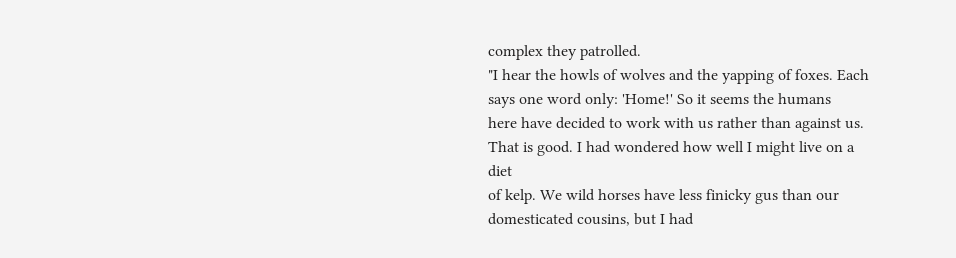complex they patrolled.
"I hear the howls of wolves and the yapping of foxes. Each says one word only: 'Home!' So it seems the humans
here have decided to work with us rather than against us. That is good. I had wondered how well I might live on a diet
of kelp. We wild horses have less finicky gus than our domesticated cousins, but I had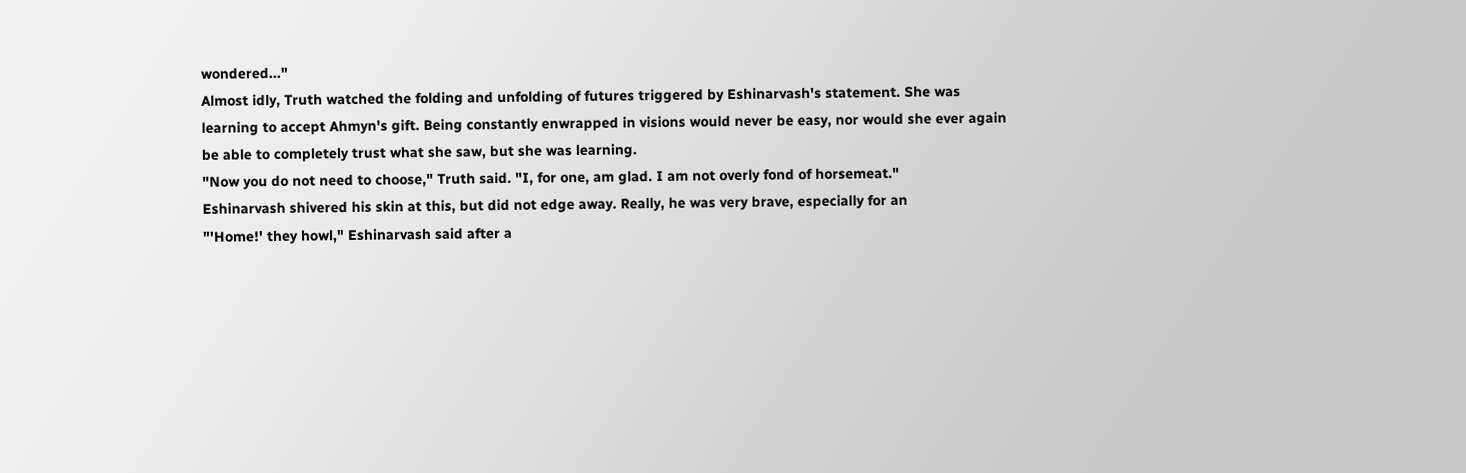wondered..."
Almost idly, Truth watched the folding and unfolding of futures triggered by Eshinarvash's statement. She was
learning to accept Ahmyn's gift. Being constantly enwrapped in visions would never be easy, nor would she ever again
be able to completely trust what she saw, but she was learning.
"Now you do not need to choose," Truth said. "I, for one, am glad. I am not overly fond of horsemeat."
Eshinarvash shivered his skin at this, but did not edge away. Really, he was very brave, especially for an
"'Home!' they howl," Eshinarvash said after a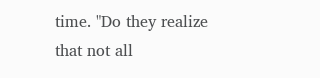time. "Do they realize that not all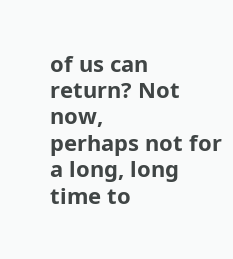of us can return? Not now,
perhaps not for a long, long time to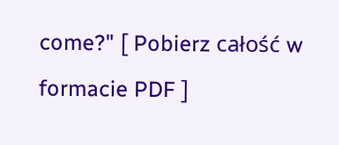come?" [ Pobierz całość w formacie PDF ]